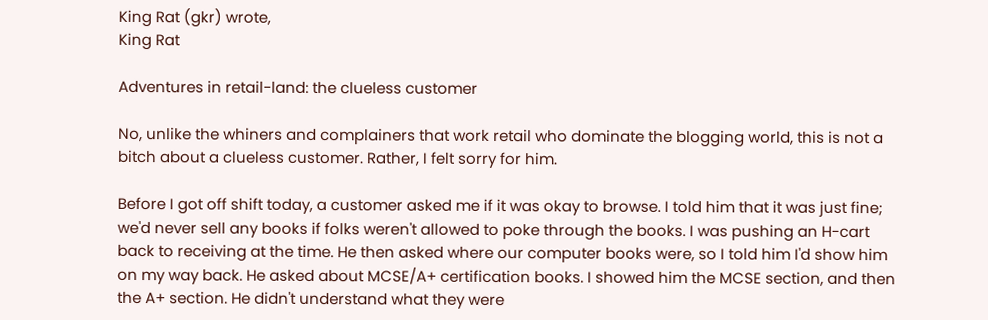King Rat (gkr) wrote,
King Rat

Adventures in retail-land: the clueless customer

No, unlike the whiners and complainers that work retail who dominate the blogging world, this is not a bitch about a clueless customer. Rather, I felt sorry for him.

Before I got off shift today, a customer asked me if it was okay to browse. I told him that it was just fine; we'd never sell any books if folks weren't allowed to poke through the books. I was pushing an H-cart back to receiving at the time. He then asked where our computer books were, so I told him I'd show him on my way back. He asked about MCSE/A+ certification books. I showed him the MCSE section, and then the A+ section. He didn't understand what they were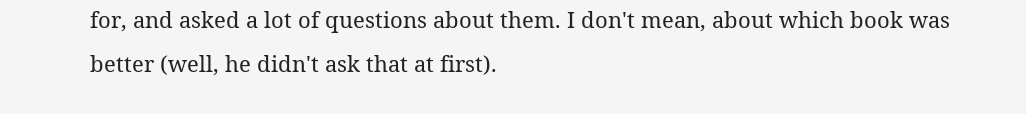for, and asked a lot of questions about them. I don't mean, about which book was better (well, he didn't ask that at first).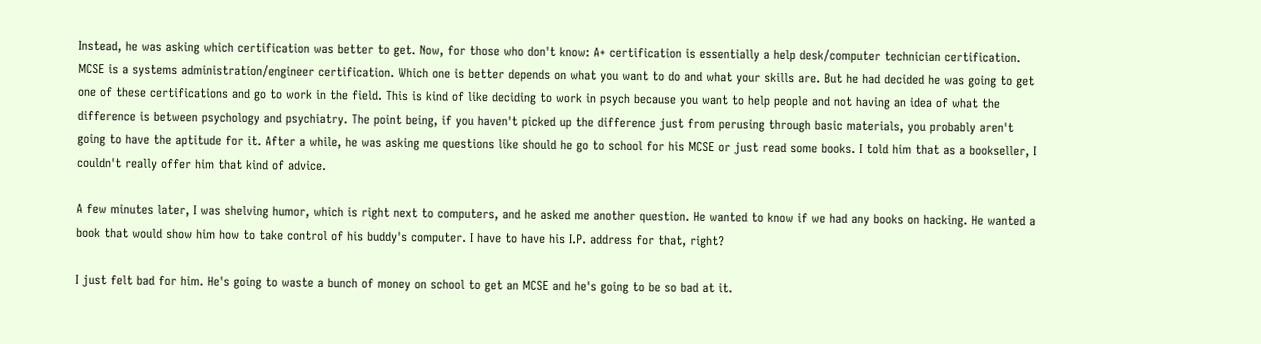Instead, he was asking which certification was better to get. Now, for those who don't know: A+ certification is essentially a help desk/computer technician certification. MCSE is a systems administration/engineer certification. Which one is better depends on what you want to do and what your skills are. But he had decided he was going to get one of these certifications and go to work in the field. This is kind of like deciding to work in psych because you want to help people and not having an idea of what the difference is between psychology and psychiatry. The point being, if you haven't picked up the difference just from perusing through basic materials, you probably aren't going to have the aptitude for it. After a while, he was asking me questions like should he go to school for his MCSE or just read some books. I told him that as a bookseller, I couldn't really offer him that kind of advice.

A few minutes later, I was shelving humor, which is right next to computers, and he asked me another question. He wanted to know if we had any books on hacking. He wanted a book that would show him how to take control of his buddy's computer. I have to have his I.P. address for that, right?

I just felt bad for him. He's going to waste a bunch of money on school to get an MCSE and he's going to be so bad at it.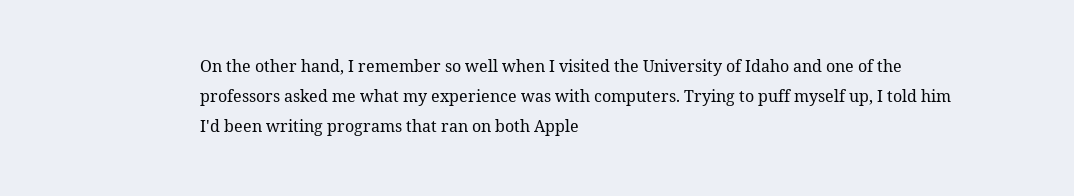On the other hand, I remember so well when I visited the University of Idaho and one of the professors asked me what my experience was with computers. Trying to puff myself up, I told him I'd been writing programs that ran on both Apple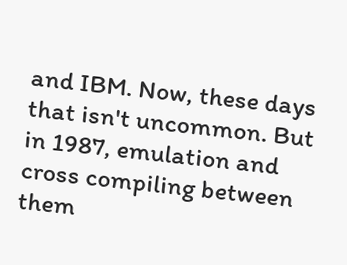and IBM. Now, these days that isn't uncommon. But in 1987, emulation and cross compiling between them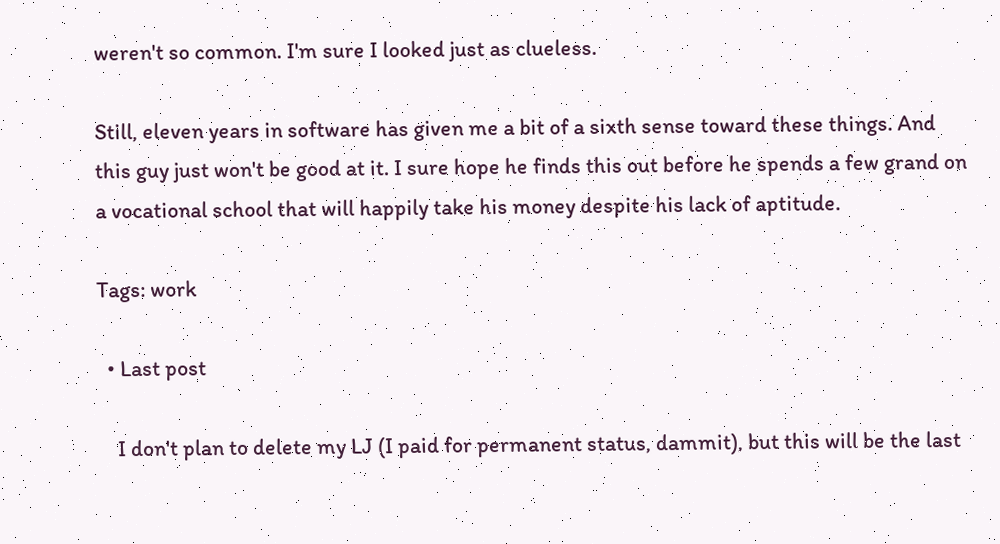weren't so common. I'm sure I looked just as clueless.

Still, eleven years in software has given me a bit of a sixth sense toward these things. And this guy just won't be good at it. I sure hope he finds this out before he spends a few grand on a vocational school that will happily take his money despite his lack of aptitude.

Tags: work

  • Last post

    I don't plan to delete my LJ (I paid for permanent status, dammit), but this will be the last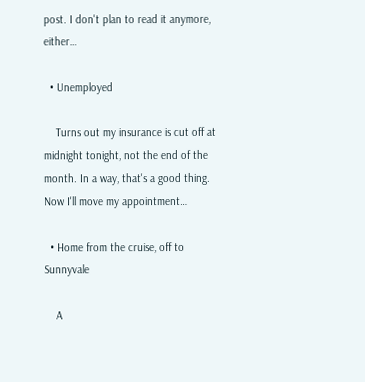post. I don't plan to read it anymore, either…

  • Unemployed

    Turns out my insurance is cut off at midnight tonight, not the end of the month. In a way, that's a good thing. Now I'll move my appointment…

  • Home from the cruise, off to Sunnyvale

    A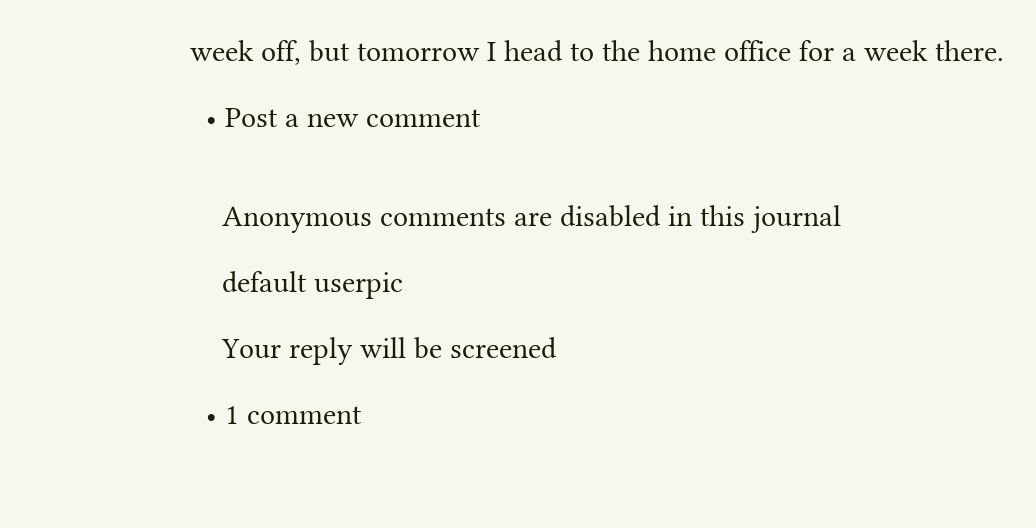week off, but tomorrow I head to the home office for a week there.

  • Post a new comment


    Anonymous comments are disabled in this journal

    default userpic

    Your reply will be screened

  • 1 comment